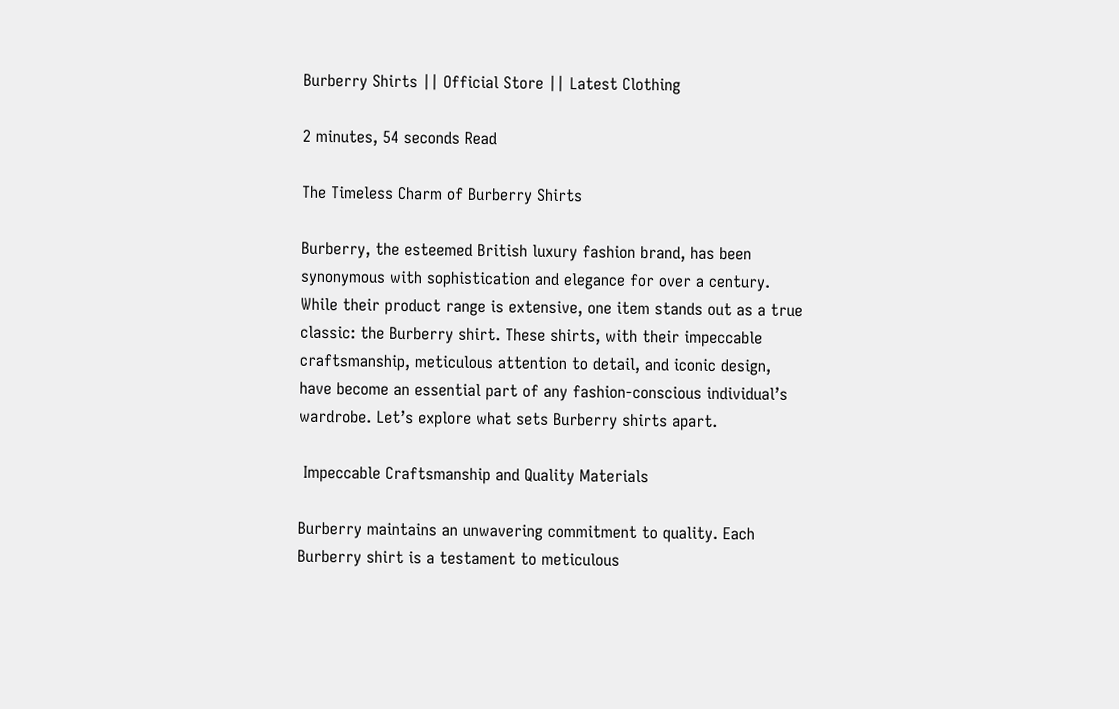Burberry Shirts || Official Store || Latest Clothing

2 minutes, 54 seconds Read

The Timeless Charm of Burberry Shirts

Burberry, the esteemed British luxury fashion brand, has been synonymous with sophistication and elegance for over a century. While their product range is extensive, one item stands out as a true classic: the Burberry shirt. These shirts, with their impeccable craftsmanship, meticulous attention to detail, and iconic design, have become an essential part of any fashion-conscious individual’s wardrobe. Let’s explore what sets Burberry shirts apart.

 Impeccable Craftsmanship and Quality Materials

Burberry maintains an unwavering commitment to quality. Each Burberry shirt is a testament to meticulous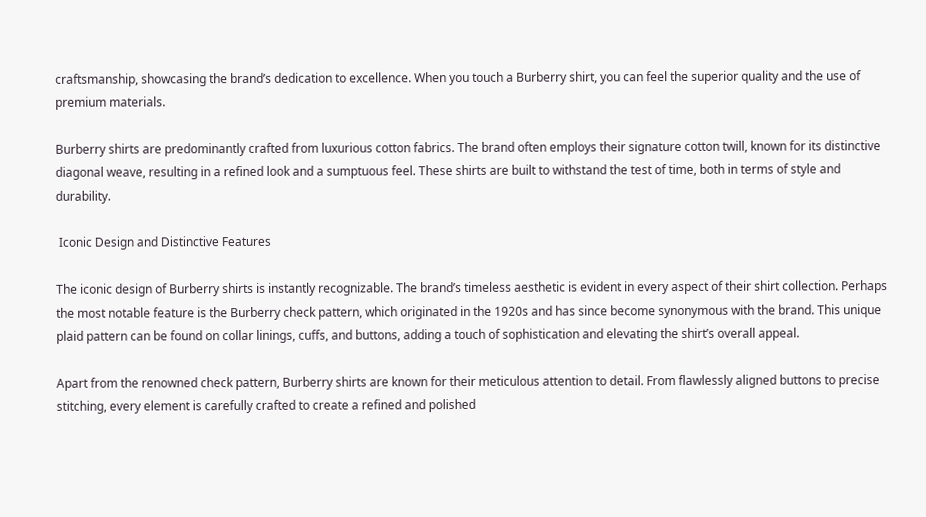craftsmanship, showcasing the brand’s dedication to excellence. When you touch a Burberry shirt, you can feel the superior quality and the use of premium materials.

Burberry shirts are predominantly crafted from luxurious cotton fabrics. The brand often employs their signature cotton twill, known for its distinctive diagonal weave, resulting in a refined look and a sumptuous feel. These shirts are built to withstand the test of time, both in terms of style and durability.

 Iconic Design and Distinctive Features

The iconic design of Burberry shirts is instantly recognizable. The brand’s timeless aesthetic is evident in every aspect of their shirt collection. Perhaps the most notable feature is the Burberry check pattern, which originated in the 1920s and has since become synonymous with the brand. This unique plaid pattern can be found on collar linings, cuffs, and buttons, adding a touch of sophistication and elevating the shirt’s overall appeal.

Apart from the renowned check pattern, Burberry shirts are known for their meticulous attention to detail. From flawlessly aligned buttons to precise stitching, every element is carefully crafted to create a refined and polished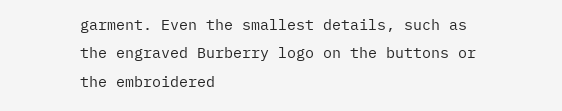garment. Even the smallest details, such as the engraved Burberry logo on the buttons or the embroidered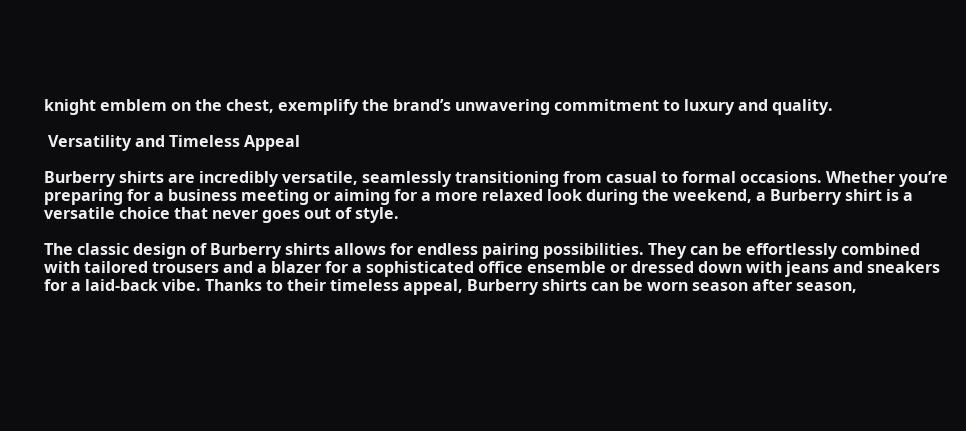knight emblem on the chest, exemplify the brand’s unwavering commitment to luxury and quality.

 Versatility and Timeless Appeal

Burberry shirts are incredibly versatile, seamlessly transitioning from casual to formal occasions. Whether you’re preparing for a business meeting or aiming for a more relaxed look during the weekend, a Burberry shirt is a versatile choice that never goes out of style.

The classic design of Burberry shirts allows for endless pairing possibilities. They can be effortlessly combined with tailored trousers and a blazer for a sophisticated office ensemble or dressed down with jeans and sneakers for a laid-back vibe. Thanks to their timeless appeal, Burberry shirts can be worn season after season,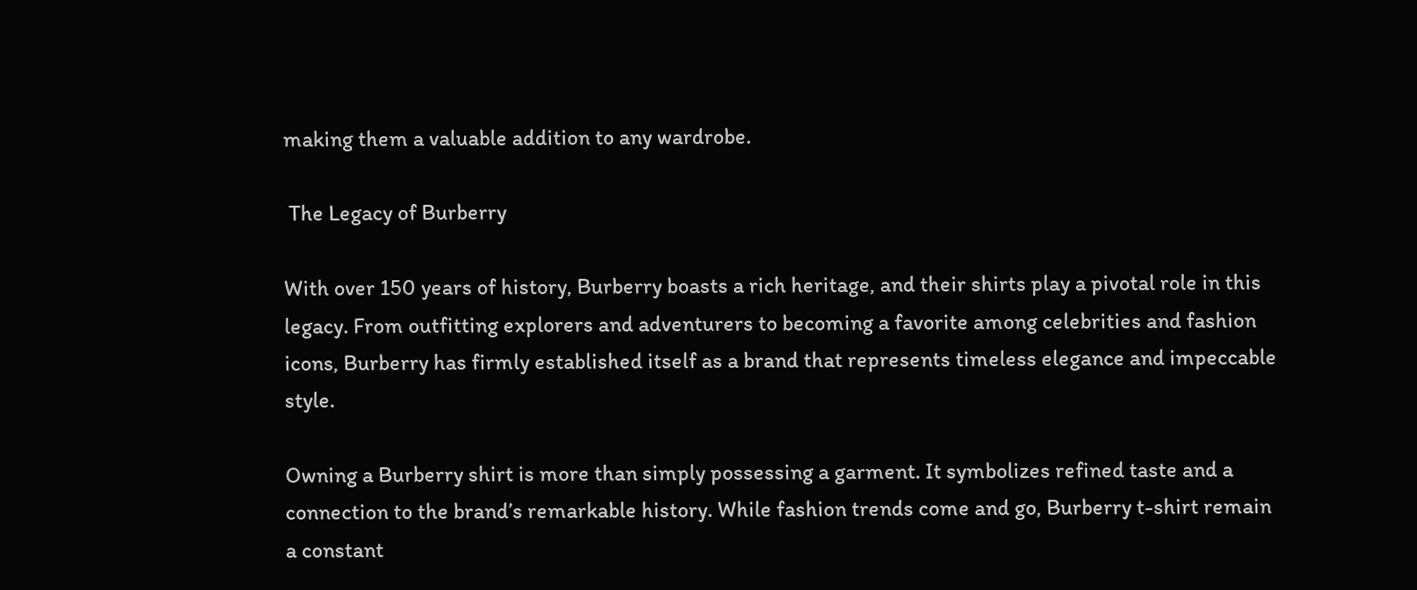making them a valuable addition to any wardrobe.

 The Legacy of Burberry

With over 150 years of history, Burberry boasts a rich heritage, and their shirts play a pivotal role in this legacy. From outfitting explorers and adventurers to becoming a favorite among celebrities and fashion icons, Burberry has firmly established itself as a brand that represents timeless elegance and impeccable style.

Owning a Burberry shirt is more than simply possessing a garment. It symbolizes refined taste and a connection to the brand’s remarkable history. While fashion trends come and go, Burberry t-shirt remain a constant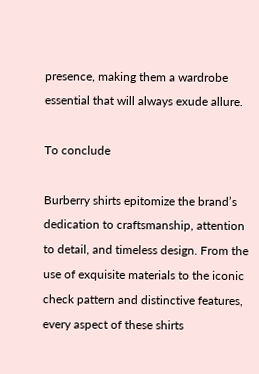presence, making them a wardrobe essential that will always exude allure.

To conclude

Burberry shirts epitomize the brand’s dedication to craftsmanship, attention to detail, and timeless design. From the use of exquisite materials to the iconic check pattern and distinctive features, every aspect of these shirts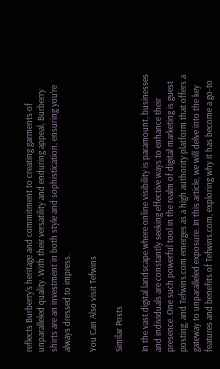reflects Burberry’s heritage and commitment to creating garments of unparalleled quality. With their versatility and enduring appeal, Burberry shirts are an investment in both style and sophistication, ensuring you’re always dressed to impress.

You Can Also visit Tefwins

Similar Posts

In the vast digital landscape where online visibility is paramount, businesses and individuals are constantly seeking effective ways to enhance their presence. One such powerful tool in the realm of digital marketing is guest posting, and Tefwins.com emerges as a high authority platform that offers a gateway to unparalleled exposure. In this article, we will delve into the key features and benefits of Tefwins.com, exploring why it has become a go-to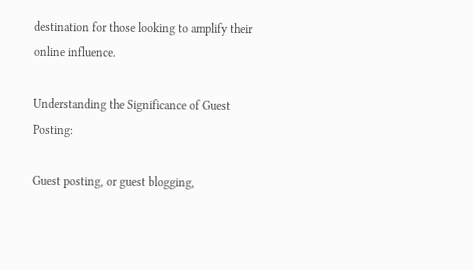destination for those looking to amplify their online influence.

Understanding the Significance of Guest Posting:

Guest posting, or guest blogging,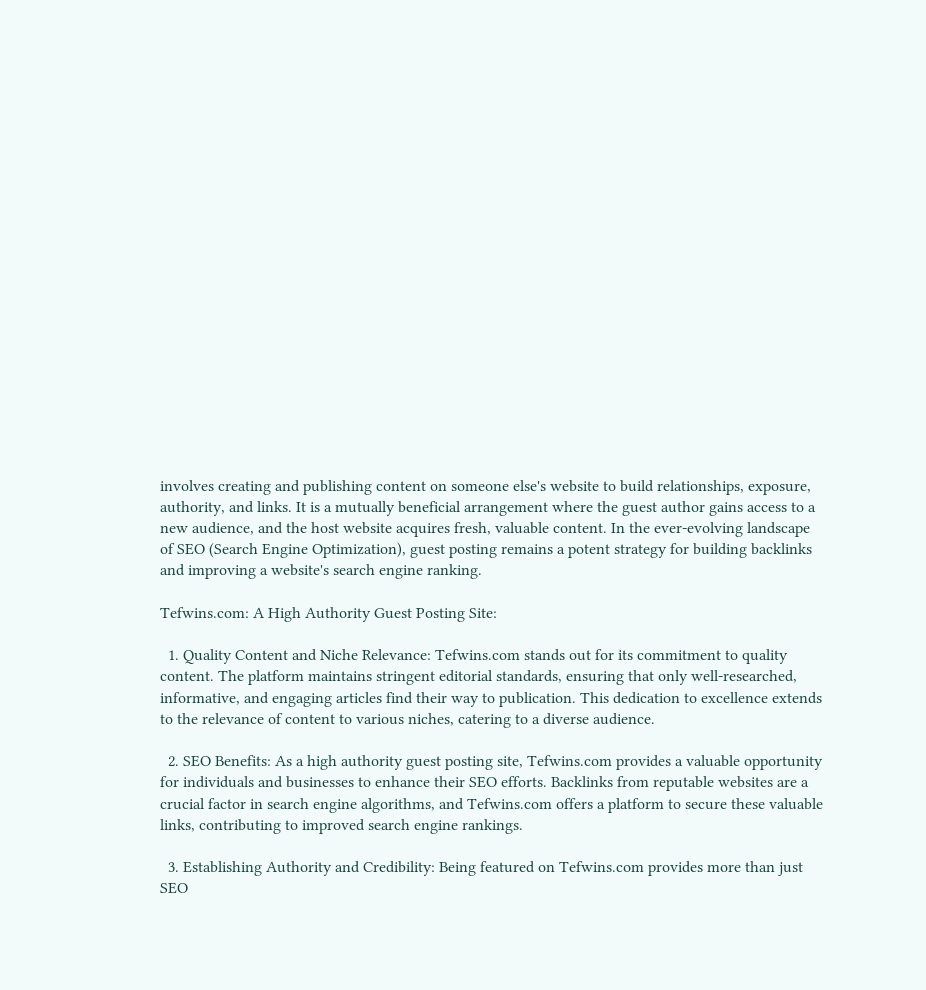involves creating and publishing content on someone else's website to build relationships, exposure, authority, and links. It is a mutually beneficial arrangement where the guest author gains access to a new audience, and the host website acquires fresh, valuable content. In the ever-evolving landscape of SEO (Search Engine Optimization), guest posting remains a potent strategy for building backlinks and improving a website's search engine ranking.

Tefwins.com: A High Authority Guest Posting Site:

  1. Quality Content and Niche Relevance: Tefwins.com stands out for its commitment to quality content. The platform maintains stringent editorial standards, ensuring that only well-researched, informative, and engaging articles find their way to publication. This dedication to excellence extends to the relevance of content to various niches, catering to a diverse audience.

  2. SEO Benefits: As a high authority guest posting site, Tefwins.com provides a valuable opportunity for individuals and businesses to enhance their SEO efforts. Backlinks from reputable websites are a crucial factor in search engine algorithms, and Tefwins.com offers a platform to secure these valuable links, contributing to improved search engine rankings.

  3. Establishing Authority and Credibility: Being featured on Tefwins.com provides more than just SEO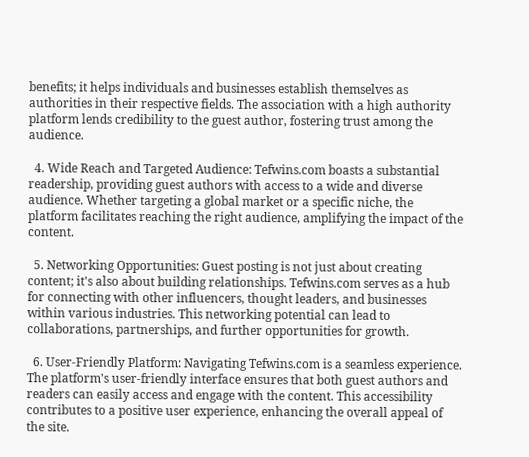benefits; it helps individuals and businesses establish themselves as authorities in their respective fields. The association with a high authority platform lends credibility to the guest author, fostering trust among the audience.

  4. Wide Reach and Targeted Audience: Tefwins.com boasts a substantial readership, providing guest authors with access to a wide and diverse audience. Whether targeting a global market or a specific niche, the platform facilitates reaching the right audience, amplifying the impact of the content.

  5. Networking Opportunities: Guest posting is not just about creating content; it's also about building relationships. Tefwins.com serves as a hub for connecting with other influencers, thought leaders, and businesses within various industries. This networking potential can lead to collaborations, partnerships, and further opportunities for growth.

  6. User-Friendly Platform: Navigating Tefwins.com is a seamless experience. The platform's user-friendly interface ensures that both guest authors and readers can easily access and engage with the content. This accessibility contributes to a positive user experience, enhancing the overall appeal of the site.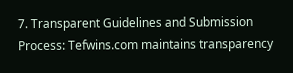7. Transparent Guidelines and Submission Process: Tefwins.com maintains transparency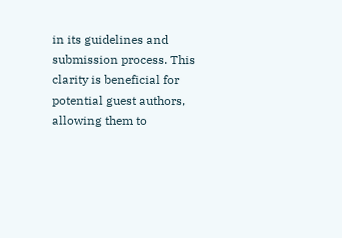in its guidelines and submission process. This clarity is beneficial for potential guest authors, allowing them to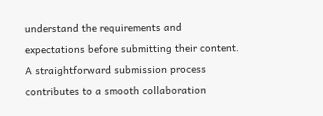understand the requirements and expectations before submitting their content. A straightforward submission process contributes to a smooth collaboration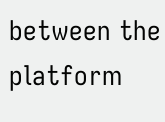between the platform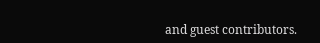and guest contributors.